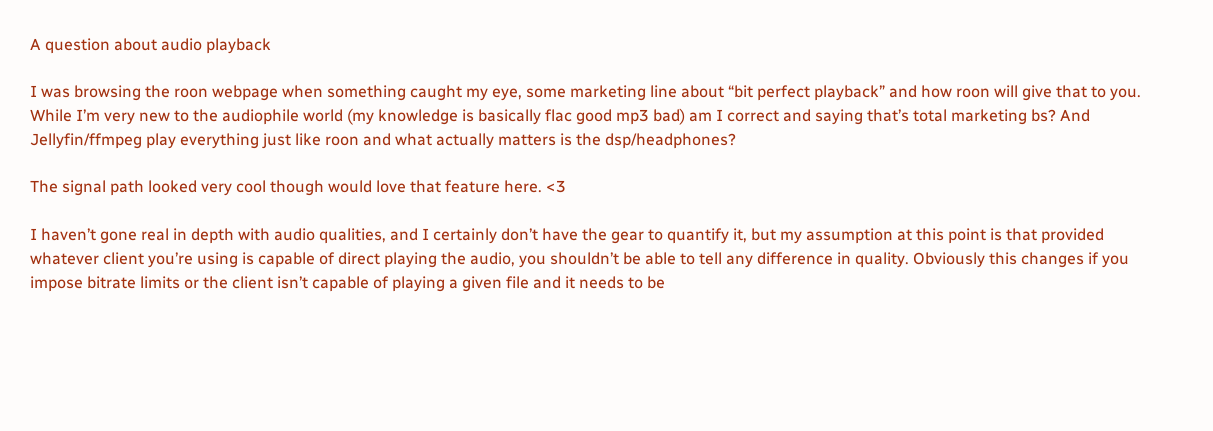A question about audio playback

I was browsing the roon webpage when something caught my eye, some marketing line about “bit perfect playback” and how roon will give that to you. While I’m very new to the audiophile world (my knowledge is basically flac good mp3 bad) am I correct and saying that’s total marketing bs? And Jellyfin/ffmpeg play everything just like roon and what actually matters is the dsp/headphones?

The signal path looked very cool though would love that feature here. <3

I haven’t gone real in depth with audio qualities, and I certainly don’t have the gear to quantify it, but my assumption at this point is that provided whatever client you’re using is capable of direct playing the audio, you shouldn’t be able to tell any difference in quality. Obviously this changes if you impose bitrate limits or the client isn’t capable of playing a given file and it needs to be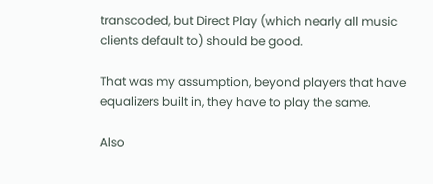transcoded, but Direct Play (which nearly all music clients default to) should be good.

That was my assumption, beyond players that have equalizers built in, they have to play the same.

Also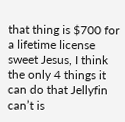that thing is $700 for a lifetime license sweet Jesus, I think the only 4 things it can do that Jellyfin can’t is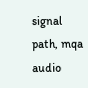signal path, mqa audio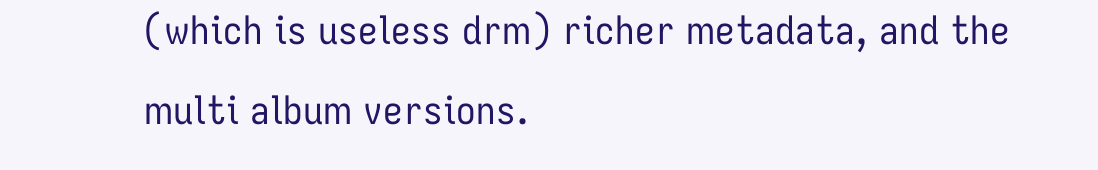(which is useless drm) richer metadata, and the multi album versions.